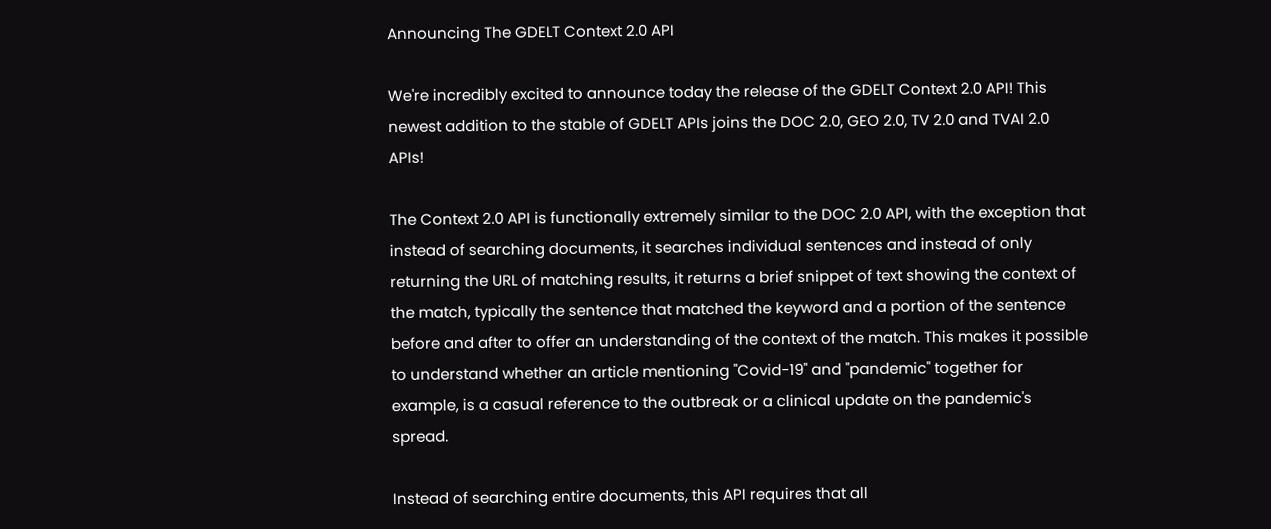Announcing The GDELT Context 2.0 API

We're incredibly excited to announce today the release of the GDELT Context 2.0 API! This newest addition to the stable of GDELT APIs joins the DOC 2.0, GEO 2.0, TV 2.0 and TVAI 2.0 APIs!

The Context 2.0 API is functionally extremely similar to the DOC 2.0 API, with the exception that instead of searching documents, it searches individual sentences and instead of only returning the URL of matching results, it returns a brief snippet of text showing the context of the match, typically the sentence that matched the keyword and a portion of the sentence before and after to offer an understanding of the context of the match. This makes it possible to understand whether an article mentioning "Covid-19" and "pandemic" together for example, is a casual reference to the outbreak or a clinical update on the pandemic's spread.

Instead of searching entire documents, this API requires that all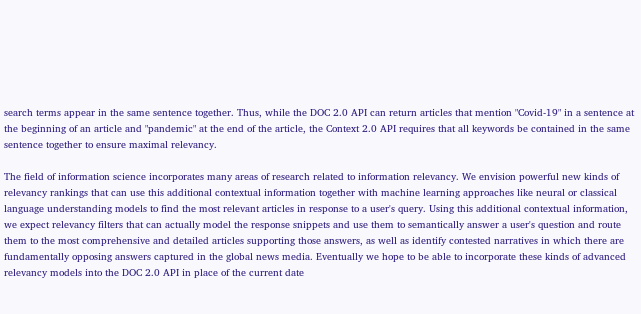search terms appear in the same sentence together. Thus, while the DOC 2.0 API can return articles that mention "Covid-19" in a sentence at the beginning of an article and "pandemic" at the end of the article, the Context 2.0 API requires that all keywords be contained in the same sentence together to ensure maximal relevancy.

The field of information science incorporates many areas of research related to information relevancy. We envision powerful new kinds of relevancy rankings that can use this additional contextual information together with machine learning approaches like neural or classical language understanding models to find the most relevant articles in response to a user's query. Using this additional contextual information, we expect relevancy filters that can actually model the response snippets and use them to semantically answer a user's question and route them to the most comprehensive and detailed articles supporting those answers, as well as identify contested narratives in which there are fundamentally opposing answers captured in the global news media. Eventually we hope to be able to incorporate these kinds of advanced relevancy models into the DOC 2.0 API in place of the current date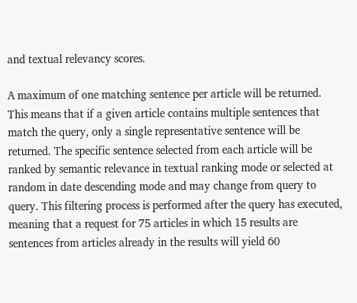and textual relevancy scores.

A maximum of one matching sentence per article will be returned. This means that if a given article contains multiple sentences that match the query, only a single representative sentence will be returned. The specific sentence selected from each article will be ranked by semantic relevance in textual ranking mode or selected at random in date descending mode and may change from query to query. This filtering process is performed after the query has executed, meaning that a request for 75 articles in which 15 results are sentences from articles already in the results will yield 60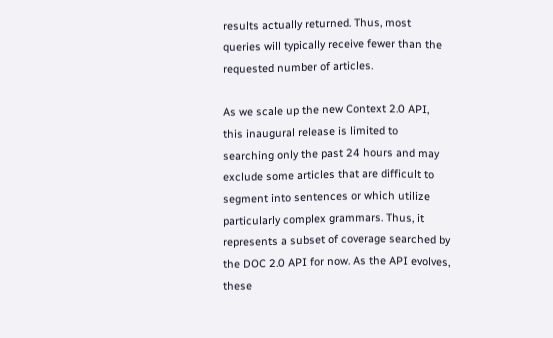results actually returned. Thus, most queries will typically receive fewer than the requested number of articles.

As we scale up the new Context 2.0 API, this inaugural release is limited to searching only the past 24 hours and may exclude some articles that are difficult to segment into sentences or which utilize particularly complex grammars. Thus, it represents a subset of coverage searched by the DOC 2.0 API for now. As the API evolves, these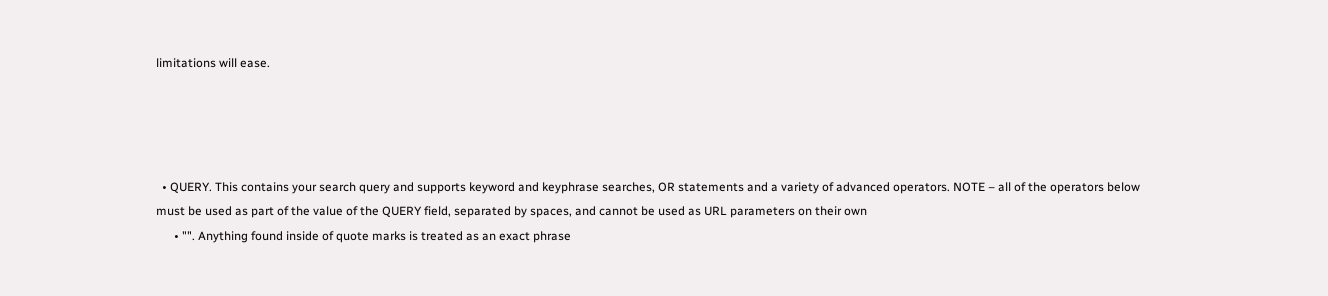limitations will ease.




  • QUERY. This contains your search query and supports keyword and keyphrase searches, OR statements and a variety of advanced operators. NOTE – all of the operators below must be used as part of the value of the QUERY field, separated by spaces, and cannot be used as URL parameters on their own
      • "". Anything found inside of quote marks is treated as an exact phrase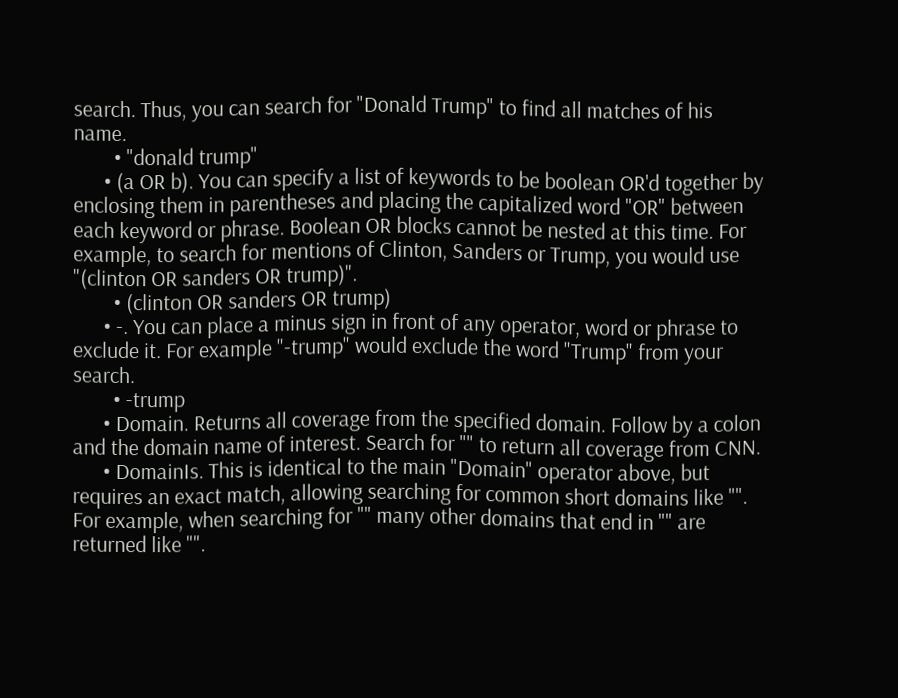search. Thus, you can search for "Donald Trump" to find all matches of his name.
        • "donald trump"
      • (a OR b). You can specify a list of keywords to be boolean OR'd together by enclosing them in parentheses and placing the capitalized word "OR" between each keyword or phrase. Boolean OR blocks cannot be nested at this time. For example, to search for mentions of Clinton, Sanders or Trump, you would use "(clinton OR sanders OR trump)".
        • (clinton OR sanders OR trump)
      • -. You can place a minus sign in front of any operator, word or phrase to exclude it. For example "-trump" would exclude the word "Trump" from your search.
        • -trump
      • Domain. Returns all coverage from the specified domain. Follow by a colon and the domain name of interest. Search for "" to return all coverage from CNN.
      • DomainIs. This is identical to the main "Domain" operator above, but requires an exact match, allowing searching for common short domains like "". For example, when searching for "" many other domains that end in "" are returned like "".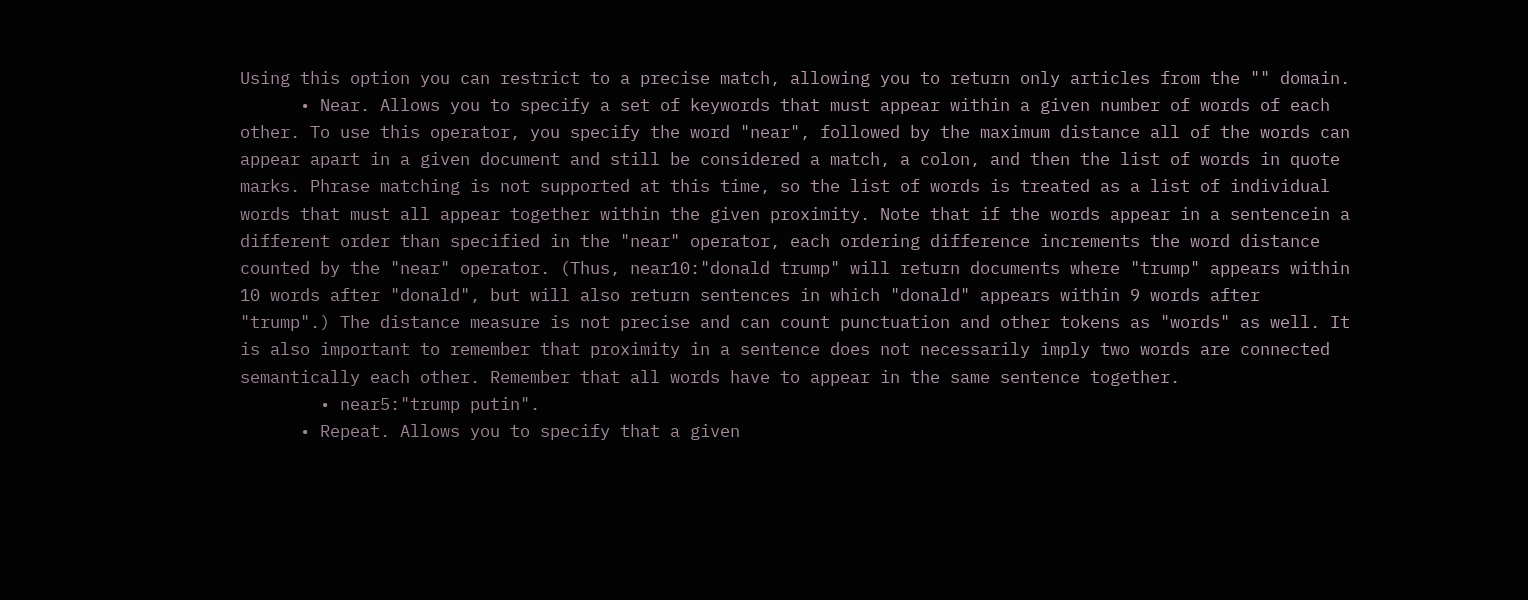Using this option you can restrict to a precise match, allowing you to return only articles from the "" domain.
      • Near. Allows you to specify a set of keywords that must appear within a given number of words of each other. To use this operator, you specify the word "near", followed by the maximum distance all of the words can appear apart in a given document and still be considered a match, a colon, and then the list of words in quote marks. Phrase matching is not supported at this time, so the list of words is treated as a list of individual words that must all appear together within the given proximity. Note that if the words appear in a sentencein a different order than specified in the "near" operator, each ordering difference increments the word distance counted by the "near" operator. (Thus, near10:"donald trump" will return documents where "trump" appears within 10 words after "donald", but will also return sentences in which "donald" appears within 9 words after "trump".) The distance measure is not precise and can count punctuation and other tokens as "words" as well. It is also important to remember that proximity in a sentence does not necessarily imply two words are connected semantically each other. Remember that all words have to appear in the same sentence together.
        • near5:"trump putin".
      • Repeat. Allows you to specify that a given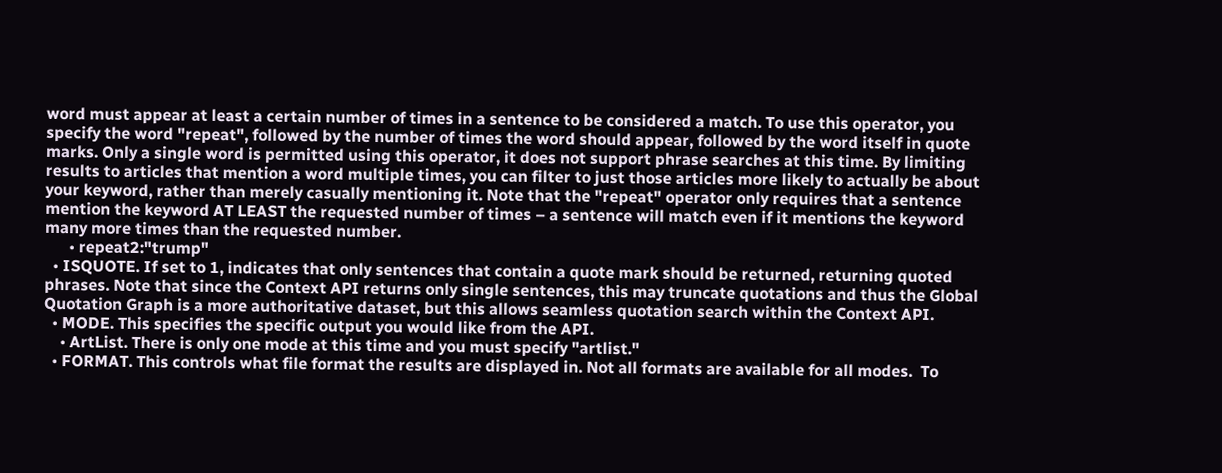word must appear at least a certain number of times in a sentence to be considered a match. To use this operator, you specify the word "repeat", followed by the number of times the word should appear, followed by the word itself in quote marks. Only a single word is permitted using this operator, it does not support phrase searches at this time. By limiting results to articles that mention a word multiple times, you can filter to just those articles more likely to actually be about your keyword, rather than merely casually mentioning it. Note that the "repeat" operator only requires that a sentence mention the keyword AT LEAST the requested number of times – a sentence will match even if it mentions the keyword many more times than the requested number.
      • repeat2:"trump"
  • ISQUOTE. If set to 1, indicates that only sentences that contain a quote mark should be returned, returning quoted phrases. Note that since the Context API returns only single sentences, this may truncate quotations and thus the Global Quotation Graph is a more authoritative dataset, but this allows seamless quotation search within the Context API.
  • MODE. This specifies the specific output you would like from the API.
    • ArtList. There is only one mode at this time and you must specify "artlist."
  • FORMAT. This controls what file format the results are displayed in. Not all formats are available for all modes.  To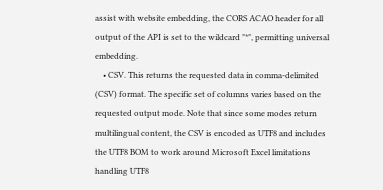assist with website embedding, the CORS ACAO header for all output of the API is set to the wildcard "*", permitting universal embedding.
    • CSV. This returns the requested data in comma-delimited (CSV) format. The specific set of columns varies based on the requested output mode. Note that since some modes return multilingual content, the CSV is encoded as UTF8 and includes the UTF8 BOM to work around Microsoft Excel limitations handling UTF8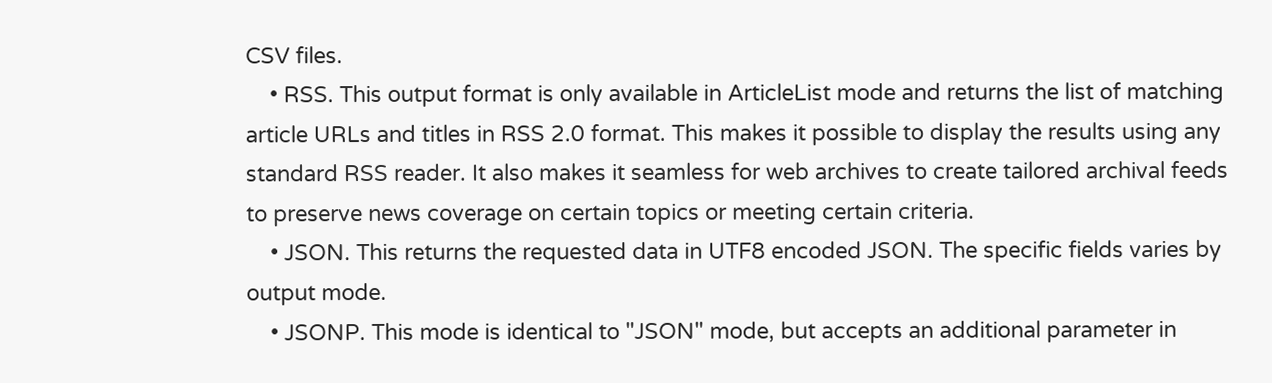CSV files.
    • RSS. This output format is only available in ArticleList mode and returns the list of matching article URLs and titles in RSS 2.0 format. This makes it possible to display the results using any standard RSS reader. It also makes it seamless for web archives to create tailored archival feeds to preserve news coverage on certain topics or meeting certain criteria.
    • JSON. This returns the requested data in UTF8 encoded JSON. The specific fields varies by output mode.
    • JSONP. This mode is identical to "JSON" mode, but accepts an additional parameter in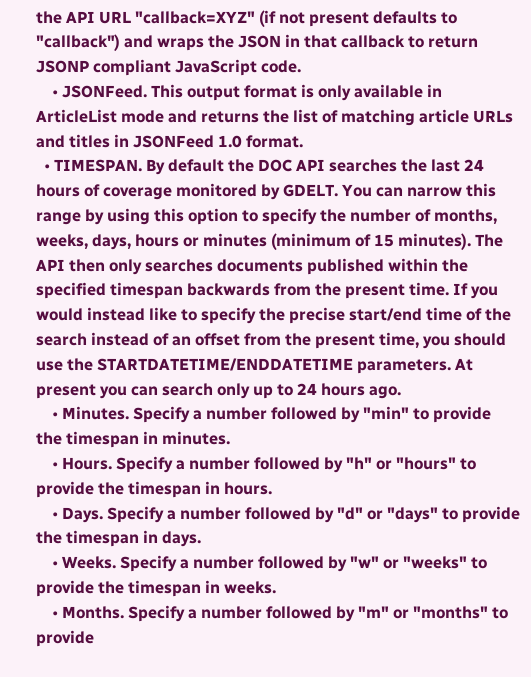the API URL "callback=XYZ" (if not present defaults to "callback") and wraps the JSON in that callback to return JSONP compliant JavaScript code.
    • JSONFeed. This output format is only available in ArticleList mode and returns the list of matching article URLs and titles in JSONFeed 1.0 format.
  • TIMESPAN. By default the DOC API searches the last 24 hours of coverage monitored by GDELT. You can narrow this range by using this option to specify the number of months, weeks, days, hours or minutes (minimum of 15 minutes). The API then only searches documents published within the specified timespan backwards from the present time. If you would instead like to specify the precise start/end time of the search instead of an offset from the present time, you should use the STARTDATETIME/ENDDATETIME parameters. At present you can search only up to 24 hours ago.
    • Minutes. Specify a number followed by "min" to provide the timespan in minutes.
    • Hours. Specify a number followed by "h" or "hours" to provide the timespan in hours.
    • Days. Specify a number followed by "d" or "days" to provide the timespan in days.
    • Weeks. Specify a number followed by "w" or "weeks" to provide the timespan in weeks.
    • Months. Specify a number followed by "m" or "months" to provide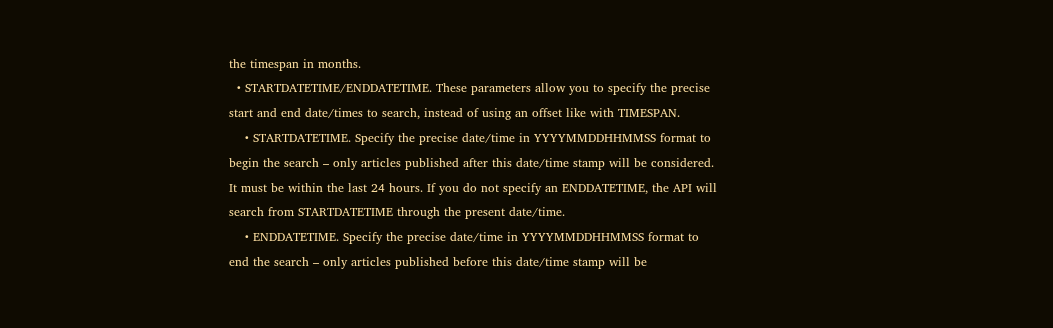the timespan in months.
  • STARTDATETIME/ENDDATETIME. These parameters allow you to specify the precise start and end date/times to search, instead of using an offset like with TIMESPAN.
    • STARTDATETIME. Specify the precise date/time in YYYYMMDDHHMMSS format to begin the search – only articles published after this date/time stamp will be considered. It must be within the last 24 hours. If you do not specify an ENDDATETIME, the API will search from STARTDATETIME through the present date/time.
    • ENDDATETIME. Specify the precise date/time in YYYYMMDDHHMMSS format to end the search – only articles published before this date/time stamp will be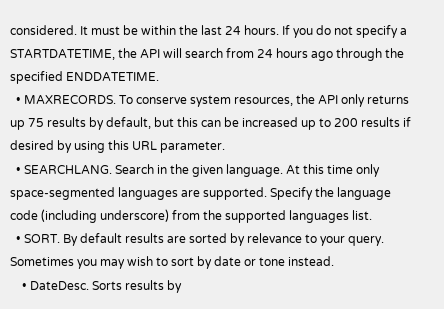considered. It must be within the last 24 hours. If you do not specify a STARTDATETIME, the API will search from 24 hours ago through the specified ENDDATETIME.
  • MAXRECORDS. To conserve system resources, the API only returns up 75 results by default, but this can be increased up to 200 results if desired by using this URL parameter.
  • SEARCHLANG. Search in the given language. At this time only space-segmented languages are supported. Specify the language code (including underscore) from the supported languages list.
  • SORT. By default results are sorted by relevance to your query. Sometimes you may wish to sort by date or tone instead.
    • DateDesc. Sorts results by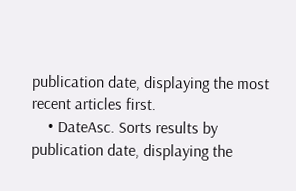publication date, displaying the most recent articles first.
    • DateAsc. Sorts results by publication date, displaying the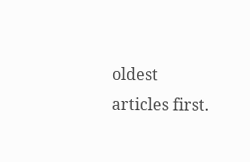oldest articles first.